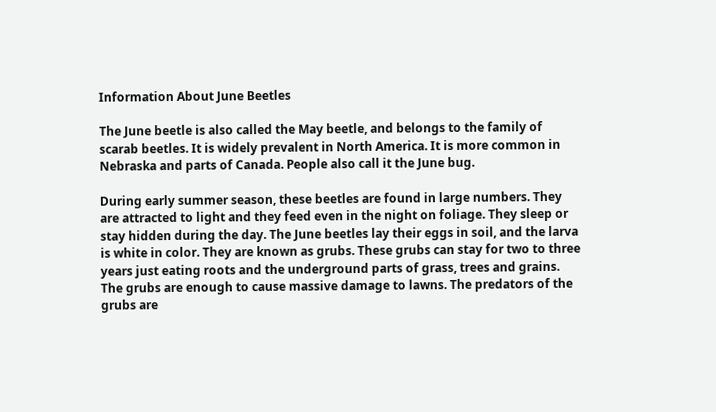Information About June Beetles

The June beetle is also called the May beetle, and belongs to the family of scarab beetles. It is widely prevalent in North America. It is more common in Nebraska and parts of Canada. People also call it the June bug.

During early summer season, these beetles are found in large numbers. They are attracted to light and they feed even in the night on foliage. They sleep or stay hidden during the day. The June beetles lay their eggs in soil, and the larva is white in color. They are known as grubs. These grubs can stay for two to three years just eating roots and the underground parts of grass, trees and grains. The grubs are enough to cause massive damage to lawns. The predators of the grubs are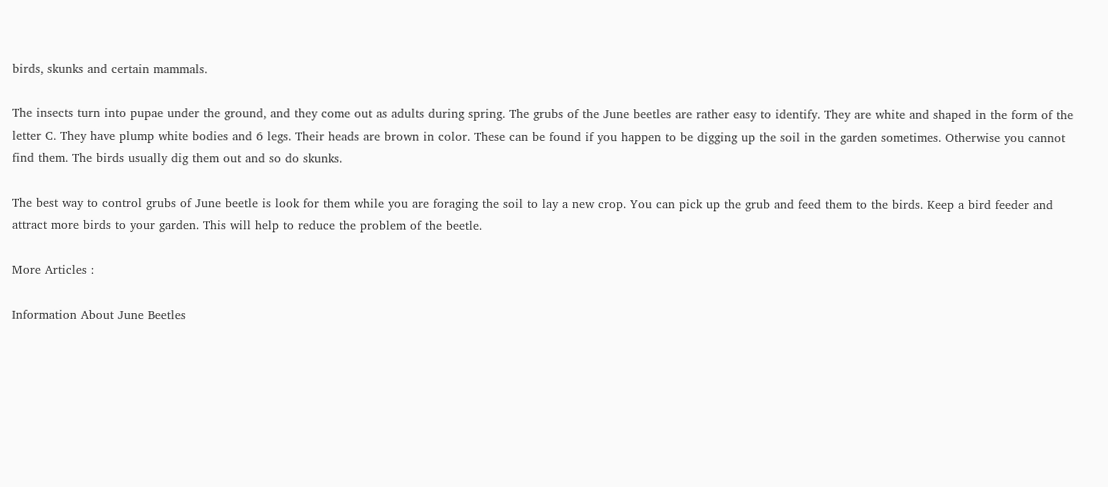birds, skunks and certain mammals.

The insects turn into pupae under the ground, and they come out as adults during spring. The grubs of the June beetles are rather easy to identify. They are white and shaped in the form of the letter C. They have plump white bodies and 6 legs. Their heads are brown in color. These can be found if you happen to be digging up the soil in the garden sometimes. Otherwise you cannot find them. The birds usually dig them out and so do skunks.

The best way to control grubs of June beetle is look for them while you are foraging the soil to lay a new crop. You can pick up the grub and feed them to the birds. Keep a bird feeder and attract more birds to your garden. This will help to reduce the problem of the beetle.

More Articles :

Information About June Beetles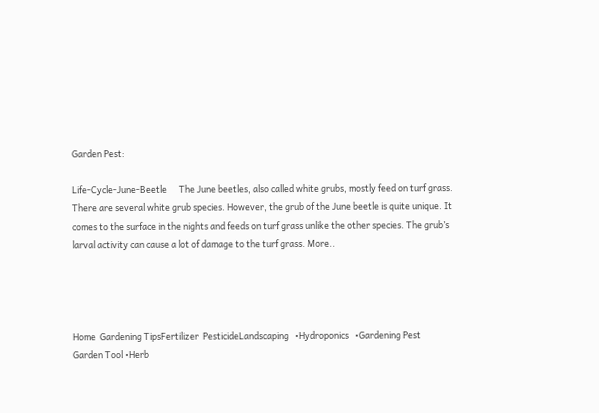Garden Pest:

Life-Cycle-June-Beetle      The June beetles, also called white grubs, mostly feed on turf grass. There are several white grub species. However, the grub of the June beetle is quite unique. It comes to the surface in the nights and feeds on turf grass unlike the other species. The grub’s larval activity can cause a lot of damage to the turf grass. More..




Home  Gardening TipsFertilizer  PesticideLandscaping   •Hydroponics   •Gardening Pest
Garden Tool •Herb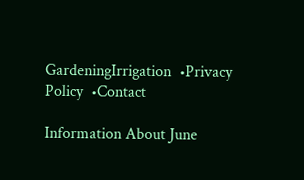GardeningIrrigation  •Privacy Policy  •Contact

Information About June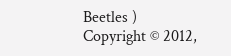Beetles )
Copyright © 2012,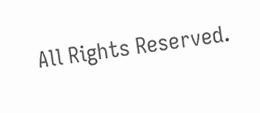All Rights Reserved.